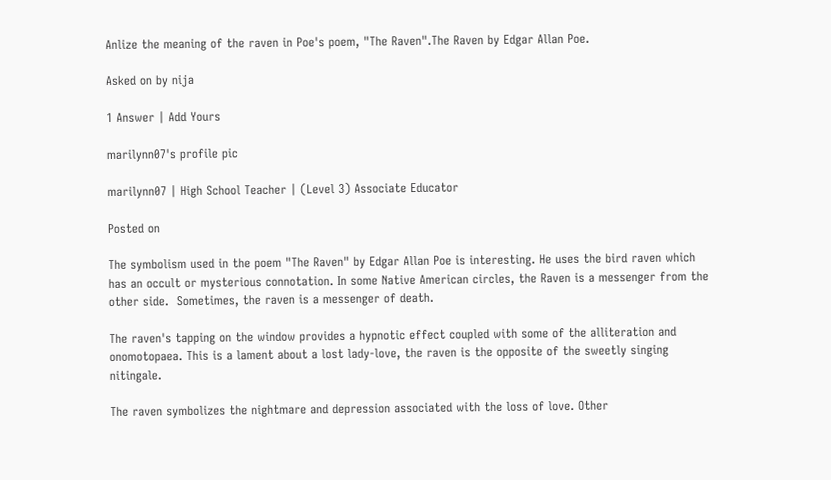Anlize the meaning of the raven in Poe's poem, "The Raven".The Raven by Edgar Allan Poe.

Asked on by nija

1 Answer | Add Yours

marilynn07's profile pic

marilynn07 | High School Teacher | (Level 3) Associate Educator

Posted on

The symbolism used in the poem "The Raven" by Edgar Allan Poe is interesting. He uses the bird raven which has an occult or mysterious connotation. In some Native American circles, the Raven is a messenger from the other side.  Sometimes, the raven is a messenger of death.

The raven's tapping on the window provides a hypnotic effect coupled with some of the alliteration and onomotopaea. This is a lament about a lost lady-love, the raven is the opposite of the sweetly singing nitingale.

The raven symbolizes the nightmare and depression associated with the loss of love. Other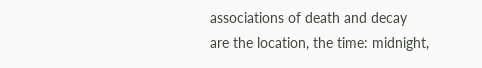associations of death and decay are the location, the time: midnight,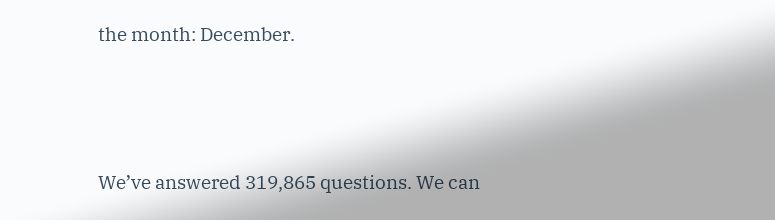the month: December.





We’ve answered 319,865 questions. We can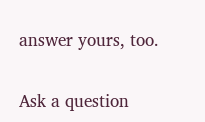answer yours, too.

Ask a question